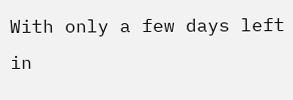With only a few days left in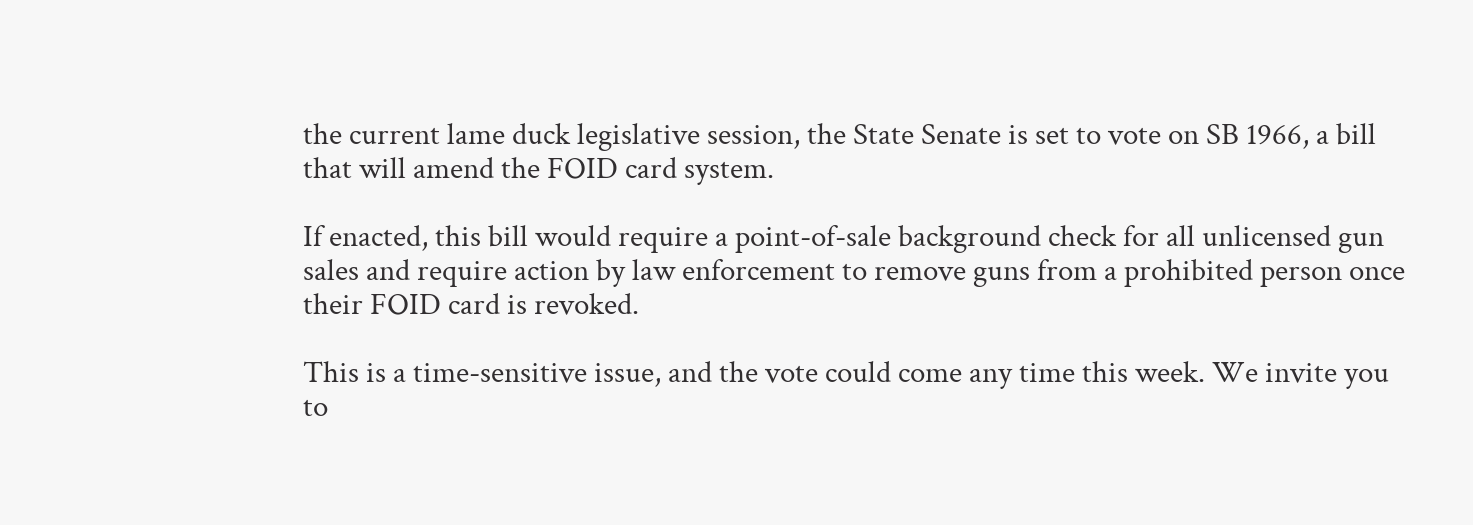the current lame duck legislative session, the State Senate is set to vote on SB 1966, a bill that will amend the FOID card system.

If enacted, this bill would require a point-of-sale background check for all unlicensed gun sales and require action by law enforcement to remove guns from a prohibited person once their FOID card is revoked.

This is a time-sensitive issue, and the vote could come any time this week. We invite you to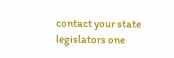contact your state legislators one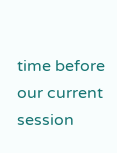time before our current session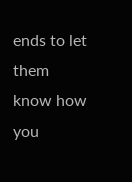ends to let them know how you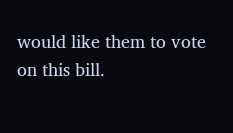would like them to vote on this bill.